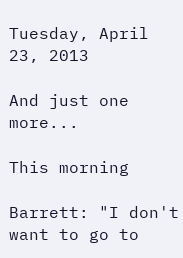Tuesday, April 23, 2013

And just one more...

This morning

Barrett: "I don't want to go to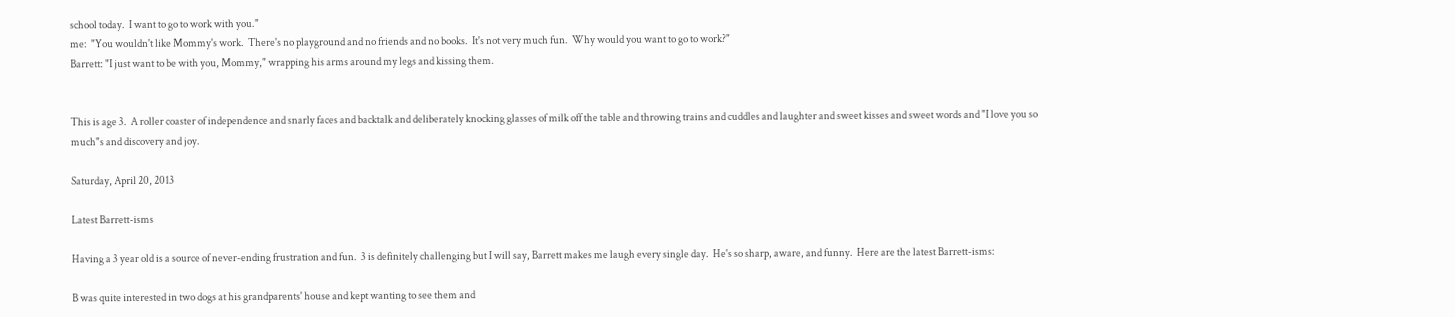school today.  I want to go to work with you."
me:  "You wouldn't like Mommy's work.  There's no playground and no friends and no books.  It's not very much fun.  Why would you want to go to work?"
Barrett: "I just want to be with you, Mommy," wrapping his arms around my legs and kissing them.


This is age 3.  A roller coaster of independence and snarly faces and backtalk and deliberately knocking glasses of milk off the table and throwing trains and cuddles and laughter and sweet kisses and sweet words and "I love you so much"s and discovery and joy.

Saturday, April 20, 2013

Latest Barrett-isms

Having a 3 year old is a source of never-ending frustration and fun.  3 is definitely challenging but I will say, Barrett makes me laugh every single day.  He's so sharp, aware, and funny.  Here are the latest Barrett-isms:

B was quite interested in two dogs at his grandparents' house and kept wanting to see them and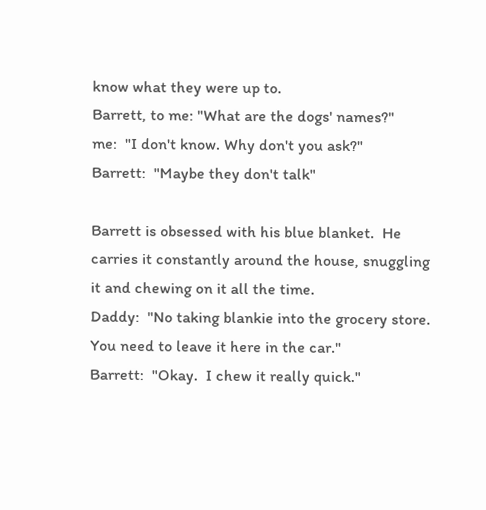know what they were up to.
Barrett, to me: "What are the dogs' names?"
me:  "I don't know. Why don't you ask?"
Barrett:  "Maybe they don't talk"

Barrett is obsessed with his blue blanket.  He carries it constantly around the house, snuggling it and chewing on it all the time.
Daddy:  "No taking blankie into the grocery store.  You need to leave it here in the car."
Barrett:  "Okay.  I chew it really quick."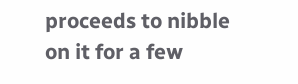proceeds to nibble on it for a few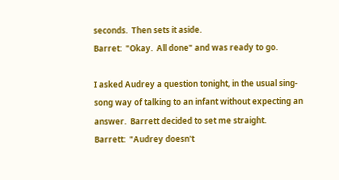seconds.  Then sets it aside.
Barret:  "Okay.  All done" and was ready to go.

I asked Audrey a question tonight, in the usual sing-song way of talking to an infant without expecting an answer.  Barrett decided to set me straight.
Barrett:  "Audrey doesn't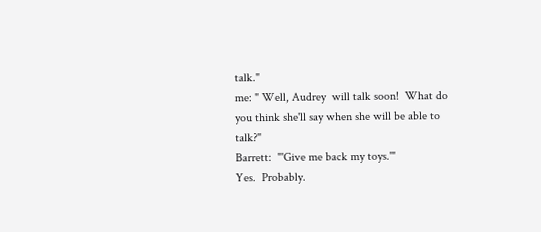talk."
me: " Well, Audrey  will talk soon!  What do you think she'll say when she will be able to talk?"
Barrett:  "'Give me back my toys.'"
Yes.  Probably.